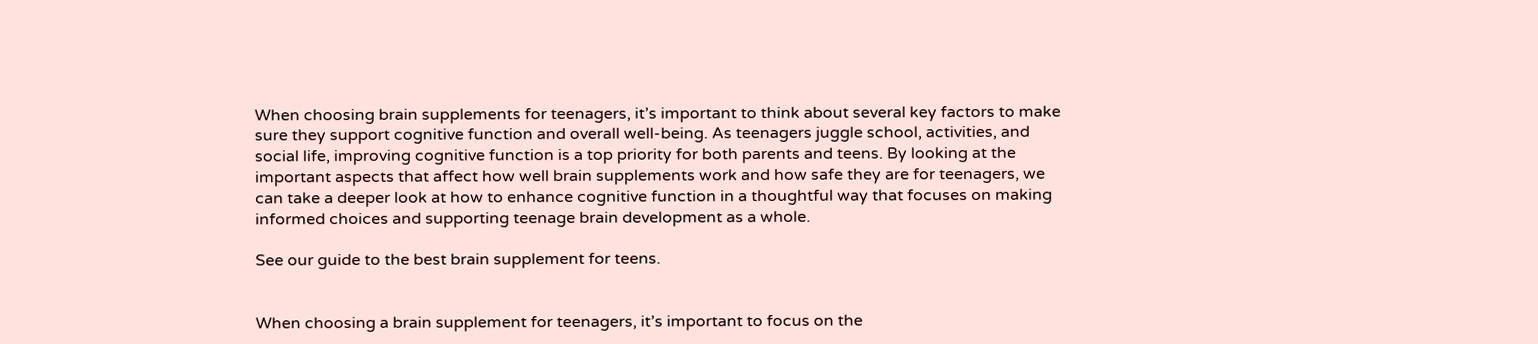When choosing brain supplements for teenagers, it’s important to think about several key factors to make sure they support cognitive function and overall well-being. As teenagers juggle school, activities, and social life, improving cognitive function is a top priority for both parents and teens. By looking at the important aspects that affect how well brain supplements work and how safe they are for teenagers, we can take a deeper look at how to enhance cognitive function in a thoughtful way that focuses on making informed choices and supporting teenage brain development as a whole.

See our guide to the best brain supplement for teens.


When choosing a brain supplement for teenagers, it’s important to focus on the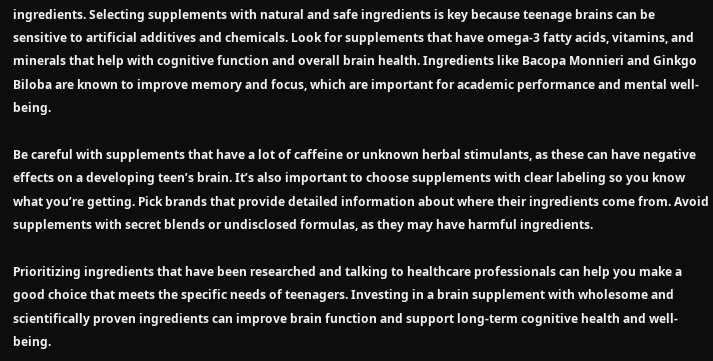ingredients. Selecting supplements with natural and safe ingredients is key because teenage brains can be sensitive to artificial additives and chemicals. Look for supplements that have omega-3 fatty acids, vitamins, and minerals that help with cognitive function and overall brain health. Ingredients like Bacopa Monnieri and Ginkgo Biloba are known to improve memory and focus, which are important for academic performance and mental well-being.

Be careful with supplements that have a lot of caffeine or unknown herbal stimulants, as these can have negative effects on a developing teen’s brain. It’s also important to choose supplements with clear labeling so you know what you’re getting. Pick brands that provide detailed information about where their ingredients come from. Avoid supplements with secret blends or undisclosed formulas, as they may have harmful ingredients.

Prioritizing ingredients that have been researched and talking to healthcare professionals can help you make a good choice that meets the specific needs of teenagers. Investing in a brain supplement with wholesome and scientifically proven ingredients can improve brain function and support long-term cognitive health and well-being.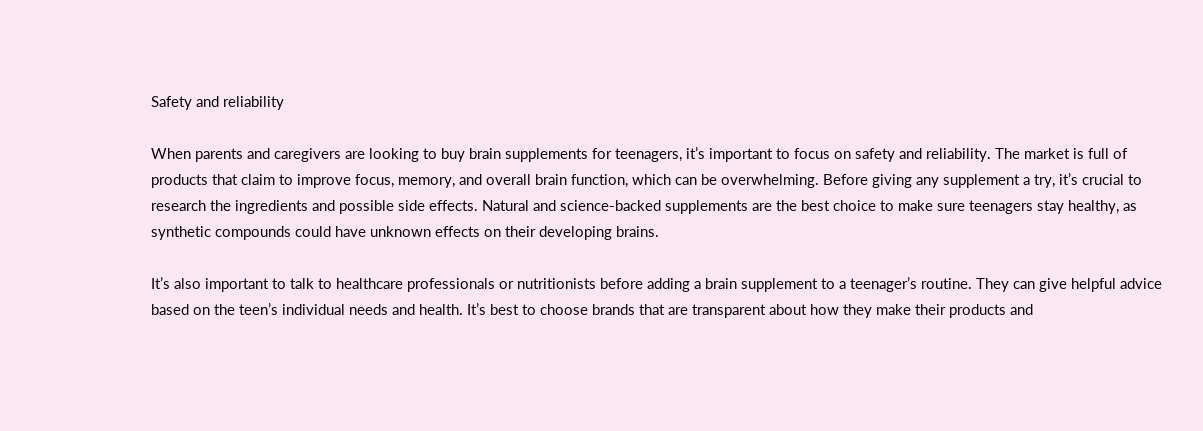Safety and reliability

When parents and caregivers are looking to buy brain supplements for teenagers, it’s important to focus on safety and reliability. The market is full of products that claim to improve focus, memory, and overall brain function, which can be overwhelming. Before giving any supplement a try, it’s crucial to research the ingredients and possible side effects. Natural and science-backed supplements are the best choice to make sure teenagers stay healthy, as synthetic compounds could have unknown effects on their developing brains.

It’s also important to talk to healthcare professionals or nutritionists before adding a brain supplement to a teenager’s routine. They can give helpful advice based on the teen’s individual needs and health. It’s best to choose brands that are transparent about how they make their products and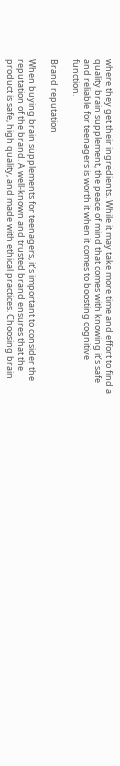where they get their ingredients. While it may take more time and effort to find a quality brain supplement, the peace of mind that comes with knowing it’s safe and reliable for teenagers is worth it when it comes to boosting cognitive function.

Brand reputation

When buying brain supplements for teenagers, it’s important to consider the reputation of the brand. A well-known and trusted brand ensures that the product is safe, high quality, and made with ethical practices. Choosing brain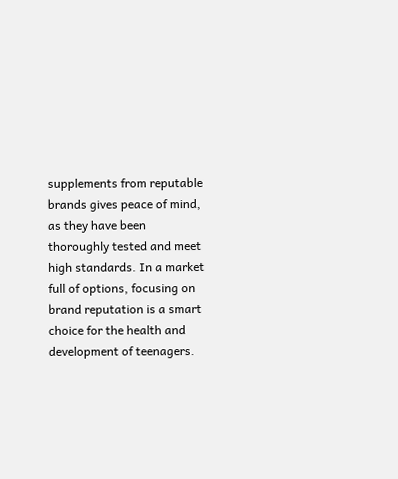supplements from reputable brands gives peace of mind, as they have been thoroughly tested and meet high standards. In a market full of options, focusing on brand reputation is a smart choice for the health and development of teenagers.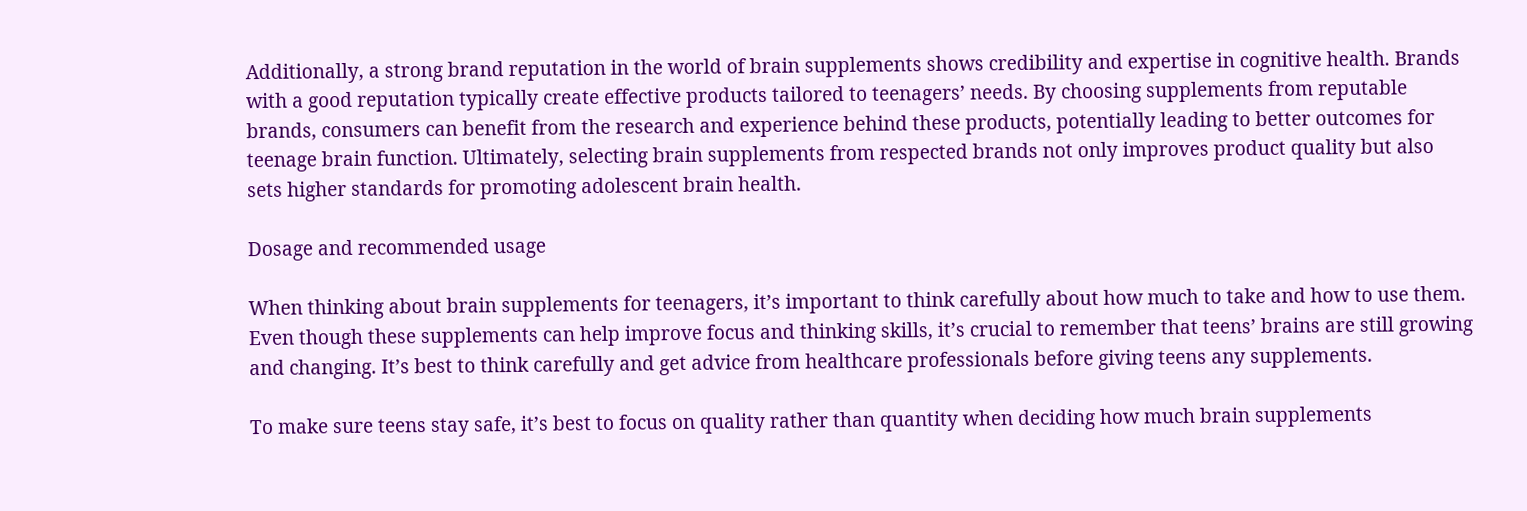Additionally, a strong brand reputation in the world of brain supplements shows credibility and expertise in cognitive health. Brands with a good reputation typically create effective products tailored to teenagers’ needs. By choosing supplements from reputable brands, consumers can benefit from the research and experience behind these products, potentially leading to better outcomes for teenage brain function. Ultimately, selecting brain supplements from respected brands not only improves product quality but also sets higher standards for promoting adolescent brain health.

Dosage and recommended usage

When thinking about brain supplements for teenagers, it’s important to think carefully about how much to take and how to use them. Even though these supplements can help improve focus and thinking skills, it’s crucial to remember that teens’ brains are still growing and changing. It’s best to think carefully and get advice from healthcare professionals before giving teens any supplements.

To make sure teens stay safe, it’s best to focus on quality rather than quantity when deciding how much brain supplements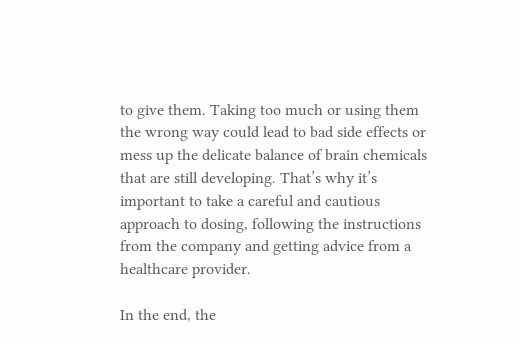to give them. Taking too much or using them the wrong way could lead to bad side effects or mess up the delicate balance of brain chemicals that are still developing. That’s why it’s important to take a careful and cautious approach to dosing, following the instructions from the company and getting advice from a healthcare provider.

In the end, the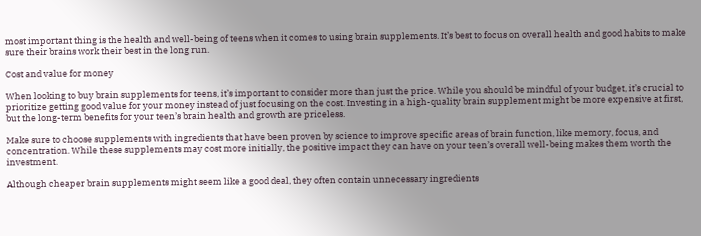most important thing is the health and well-being of teens when it comes to using brain supplements. It’s best to focus on overall health and good habits to make sure their brains work their best in the long run.

Cost and value for money

When looking to buy brain supplements for teens, it’s important to consider more than just the price. While you should be mindful of your budget, it’s crucial to prioritize getting good value for your money instead of just focusing on the cost. Investing in a high-quality brain supplement might be more expensive at first, but the long-term benefits for your teen’s brain health and growth are priceless.

Make sure to choose supplements with ingredients that have been proven by science to improve specific areas of brain function, like memory, focus, and concentration. While these supplements may cost more initially, the positive impact they can have on your teen’s overall well-being makes them worth the investment.

Although cheaper brain supplements might seem like a good deal, they often contain unnecessary ingredients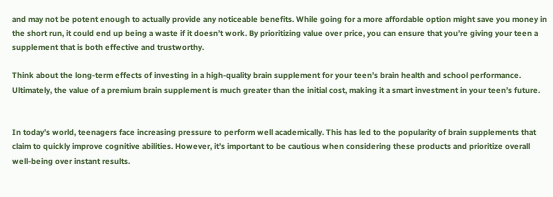and may not be potent enough to actually provide any noticeable benefits. While going for a more affordable option might save you money in the short run, it could end up being a waste if it doesn’t work. By prioritizing value over price, you can ensure that you’re giving your teen a supplement that is both effective and trustworthy.

Think about the long-term effects of investing in a high-quality brain supplement for your teen’s brain health and school performance. Ultimately, the value of a premium brain supplement is much greater than the initial cost, making it a smart investment in your teen’s future.


In today’s world, teenagers face increasing pressure to perform well academically. This has led to the popularity of brain supplements that claim to quickly improve cognitive abilities. However, it’s important to be cautious when considering these products and prioritize overall well-being over instant results.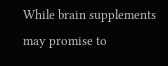While brain supplements may promise to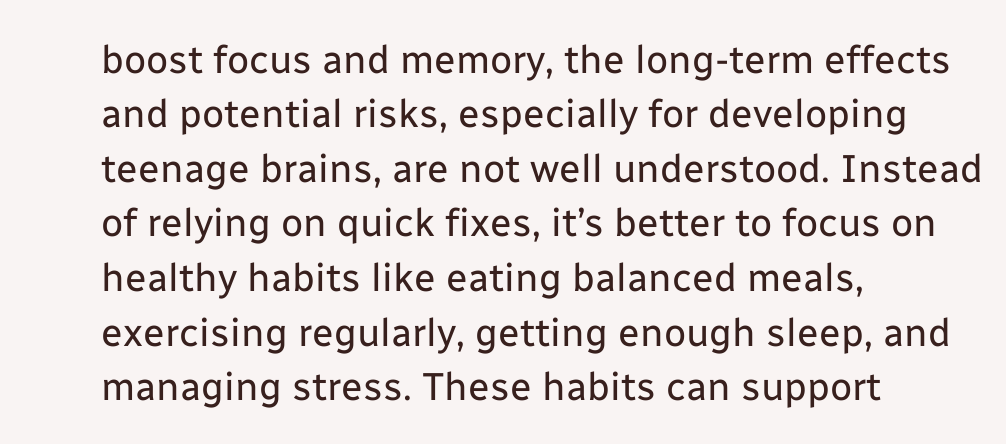boost focus and memory, the long-term effects and potential risks, especially for developing teenage brains, are not well understood. Instead of relying on quick fixes, it’s better to focus on healthy habits like eating balanced meals, exercising regularly, getting enough sleep, and managing stress. These habits can support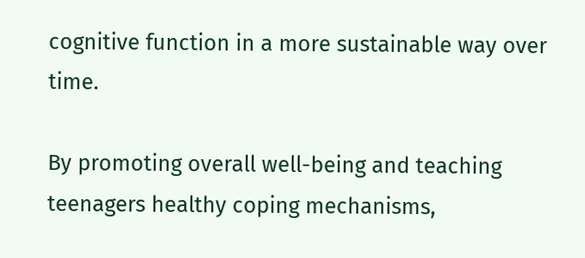cognitive function in a more sustainable way over time.

By promoting overall well-being and teaching teenagers healthy coping mechanisms,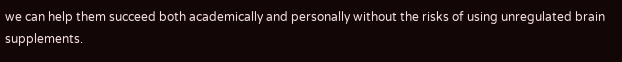we can help them succeed both academically and personally without the risks of using unregulated brain supplements.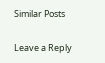Similar Posts

Leave a Reply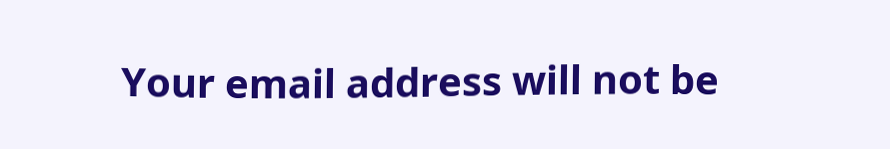Your email address will not be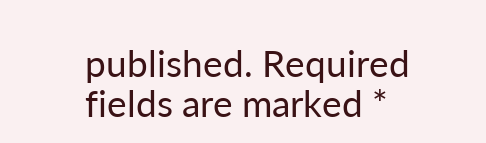published. Required fields are marked *